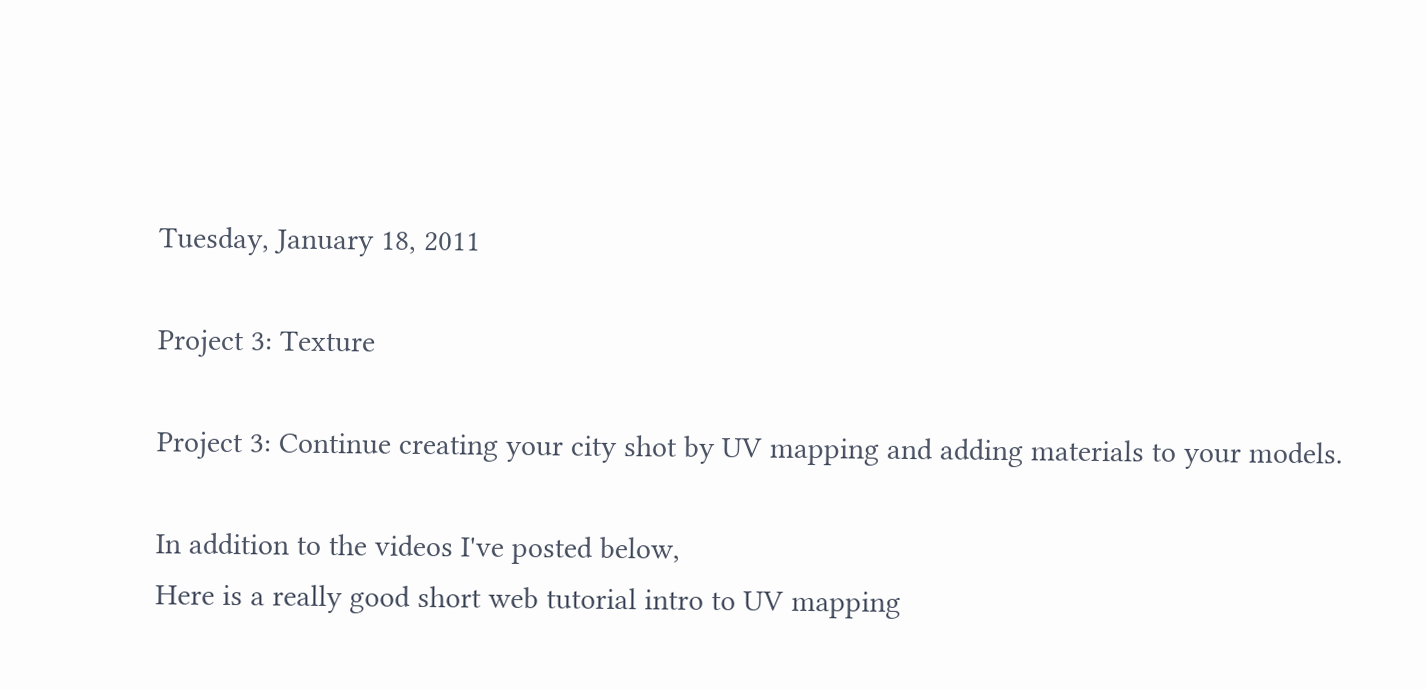Tuesday, January 18, 2011

Project 3: Texture

Project 3: Continue creating your city shot by UV mapping and adding materials to your models.

In addition to the videos I've posted below,
Here is a really good short web tutorial intro to UV mapping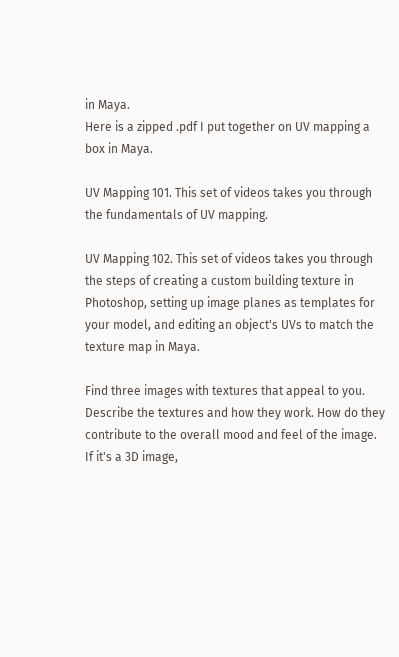in Maya.
Here is a zipped .pdf I put together on UV mapping a box in Maya.

UV Mapping 101. This set of videos takes you through the fundamentals of UV mapping.

UV Mapping 102. This set of videos takes you through the steps of creating a custom building texture in Photoshop, setting up image planes as templates for your model, and editing an object's UVs to match the texture map in Maya.

Find three images with textures that appeal to you. Describe the textures and how they work. How do they contribute to the overall mood and feel of the image. If it's a 3D image,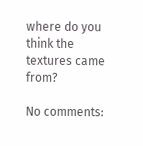where do you think the textures came from?

No comments: